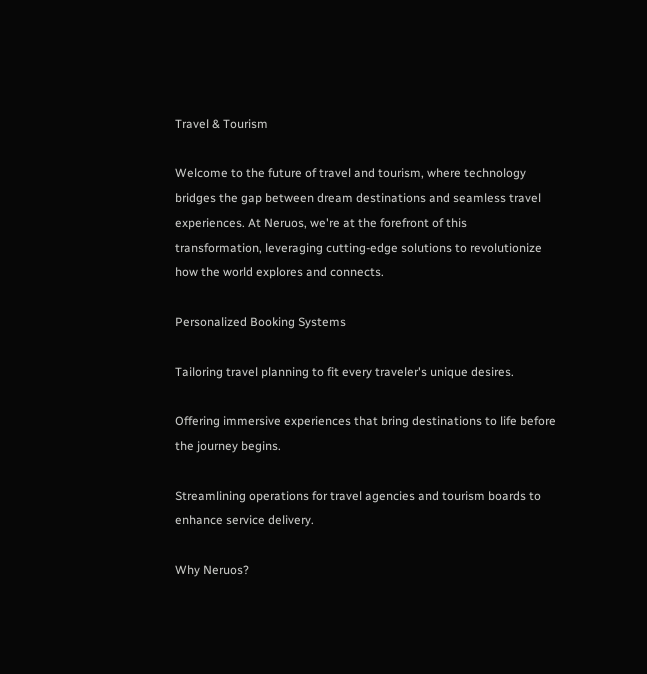Travel & Tourism

Welcome to the future of travel and tourism, where technology bridges the gap between dream destinations and seamless travel experiences. At Neruos, we're at the forefront of this transformation, leveraging cutting-edge solutions to revolutionize how the world explores and connects.

Personalized Booking Systems

Tailoring travel planning to fit every traveler's unique desires.

Offering immersive experiences that bring destinations to life before the journey begins.

Streamlining operations for travel agencies and tourism boards to enhance service delivery.

Why Neruos?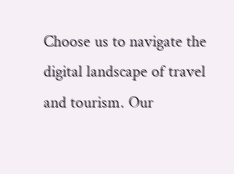Choose us to navigate the digital landscape of travel and tourism. Our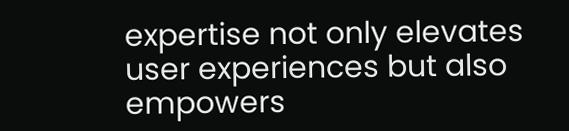expertise not only elevates user experiences but also empowers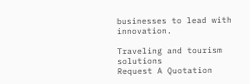businesses to lead with innovation.

Traveling and tourism solutions
Request A Quotation